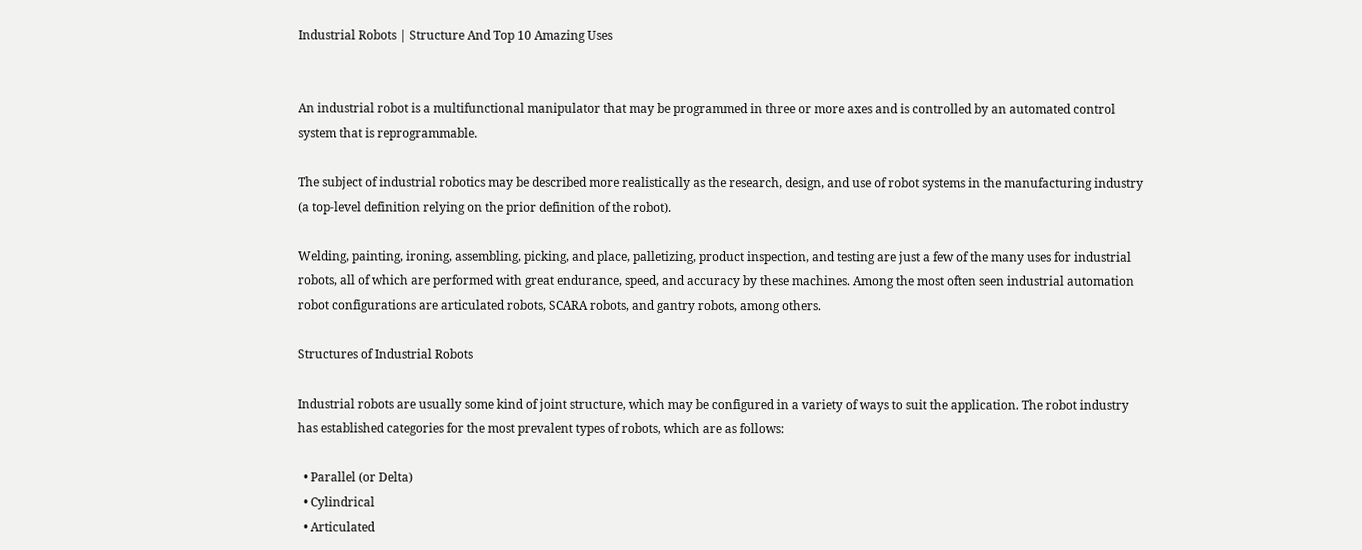Industrial Robots | Structure And Top 10 Amazing Uses


An industrial robot is a multifunctional manipulator that may be programmed in three or more axes and is controlled by an automated control system that is reprogrammable.

The subject of industrial robotics may be described more realistically as the research, design, and use of robot systems in the manufacturing industry (a top-level definition relying on the prior definition of the robot).

Welding, painting, ironing, assembling, picking, and place, palletizing, product inspection, and testing are just a few of the many uses for industrial robots, all of which are performed with great endurance, speed, and accuracy by these machines. Among the most often seen industrial automation robot configurations are articulated robots, SCARA robots, and gantry robots, among others.

Structures of Industrial Robots

Industrial robots are usually some kind of joint structure, which may be configured in a variety of ways to suit the application. The robot industry has established categories for the most prevalent types of robots, which are as follows:

  • Parallel (or Delta)
  • Cylindrical
  • Articulated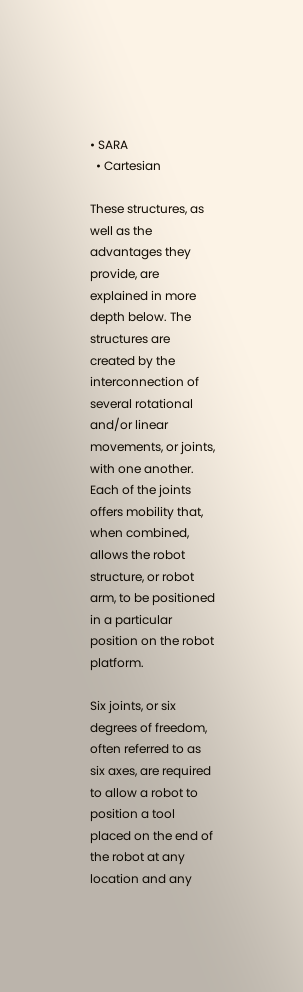• SARA
  • Cartesian

These structures, as well as the advantages they provide, are explained in more depth below. The structures are created by the interconnection of several rotational and/or linear movements, or joints, with one another. Each of the joints offers mobility that, when combined, allows the robot structure, or robot arm, to be positioned in a particular position on the robot platform.

Six joints, or six degrees of freedom, often referred to as six axes, are required to allow a robot to position a tool placed on the end of the robot at any location and any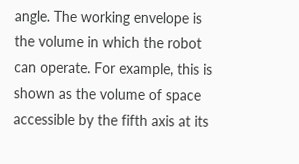angle. The working envelope is the volume in which the robot can operate. For example, this is shown as the volume of space accessible by the fifth axis at its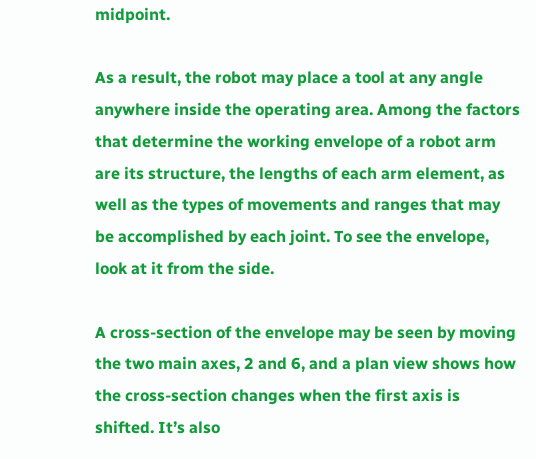midpoint.

As a result, the robot may place a tool at any angle anywhere inside the operating area. Among the factors that determine the working envelope of a robot arm are its structure, the lengths of each arm element, as well as the types of movements and ranges that may be accomplished by each joint. To see the envelope, look at it from the side.

A cross-section of the envelope may be seen by moving the two main axes, 2 and 6, and a plan view shows how the cross-section changes when the first axis is shifted. It’s also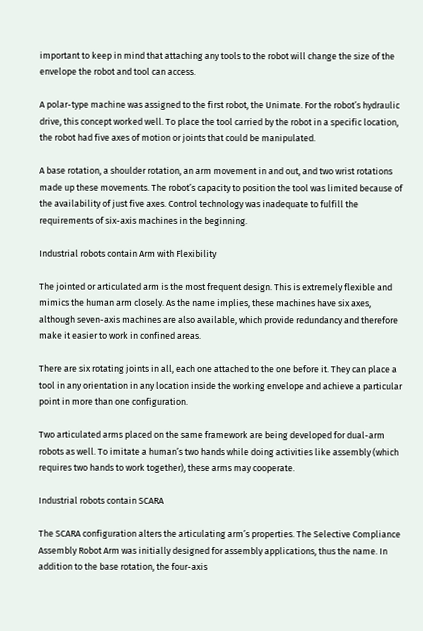important to keep in mind that attaching any tools to the robot will change the size of the envelope the robot and tool can access.

A polar-type machine was assigned to the first robot, the Unimate. For the robot’s hydraulic drive, this concept worked well. To place the tool carried by the robot in a specific location, the robot had five axes of motion or joints that could be manipulated.

A base rotation, a shoulder rotation, an arm movement in and out, and two wrist rotations made up these movements. The robot’s capacity to position the tool was limited because of the availability of just five axes. Control technology was inadequate to fulfill the requirements of six-axis machines in the beginning.

Industrial robots contain Arm with Flexibility

The jointed or articulated arm is the most frequent design. This is extremely flexible and mimics the human arm closely. As the name implies, these machines have six axes, although seven-axis machines are also available, which provide redundancy and therefore make it easier to work in confined areas.

There are six rotating joints in all, each one attached to the one before it. They can place a tool in any orientation in any location inside the working envelope and achieve a particular point in more than one configuration.

Two articulated arms placed on the same framework are being developed for dual-arm robots as well. To imitate a human’s two hands while doing activities like assembly (which requires two hands to work together), these arms may cooperate.

Industrial robots contain SCARA

The SCARA configuration alters the articulating arm’s properties. The Selective Compliance Assembly Robot Arm was initially designed for assembly applications, thus the name. In addition to the base rotation, the four-axis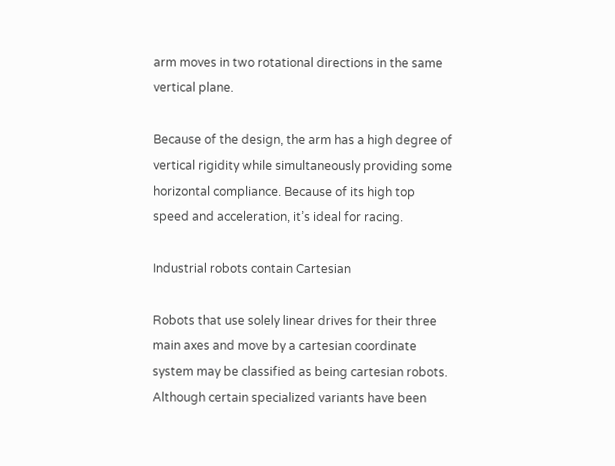arm moves in two rotational directions in the same vertical plane.

Because of the design, the arm has a high degree of vertical rigidity while simultaneously providing some horizontal compliance. Because of its high top speed and acceleration, it’s ideal for racing.

Industrial robots contain Cartesian

Robots that use solely linear drives for their three main axes and move by a cartesian coordinate system may be classified as being cartesian robots. Although certain specialized variants have been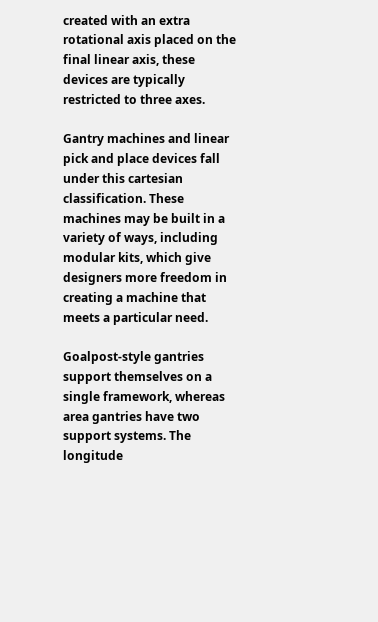created with an extra rotational axis placed on the final linear axis, these devices are typically restricted to three axes.

Gantry machines and linear pick and place devices fall under this cartesian classification. These machines may be built in a variety of ways, including modular kits, which give designers more freedom in creating a machine that meets a particular need.

Goalpost-style gantries support themselves on a single framework, whereas area gantries have two support systems. The longitude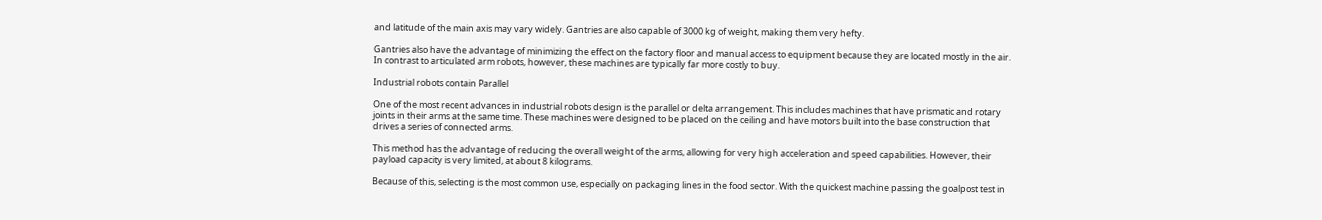and latitude of the main axis may vary widely. Gantries are also capable of 3000 kg of weight, making them very hefty.

Gantries also have the advantage of minimizing the effect on the factory floor and manual access to equipment because they are located mostly in the air. In contrast to articulated arm robots, however, these machines are typically far more costly to buy.

Industrial robots contain Parallel

One of the most recent advances in industrial robots design is the parallel or delta arrangement. This includes machines that have prismatic and rotary joints in their arms at the same time. These machines were designed to be placed on the ceiling and have motors built into the base construction that drives a series of connected arms.

This method has the advantage of reducing the overall weight of the arms, allowing for very high acceleration and speed capabilities. However, their payload capacity is very limited, at about 8 kilograms.

Because of this, selecting is the most common use, especially on packaging lines in the food sector. With the quickest machine passing the goalpost test in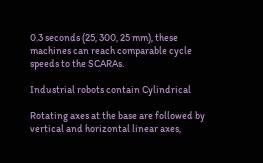0.3 seconds (25, 300, 25 mm), these machines can reach comparable cycle speeds to the SCARAs.

Industrial robots contain Cylindrical

Rotating axes at the base are followed by vertical and horizontal linear axes,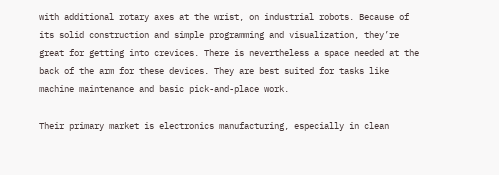with additional rotary axes at the wrist, on industrial robots. Because of its solid construction and simple programming and visualization, they’re great for getting into crevices. There is nevertheless a space needed at the back of the arm for these devices. They are best suited for tasks like machine maintenance and basic pick-and-place work.

Their primary market is electronics manufacturing, especially in clean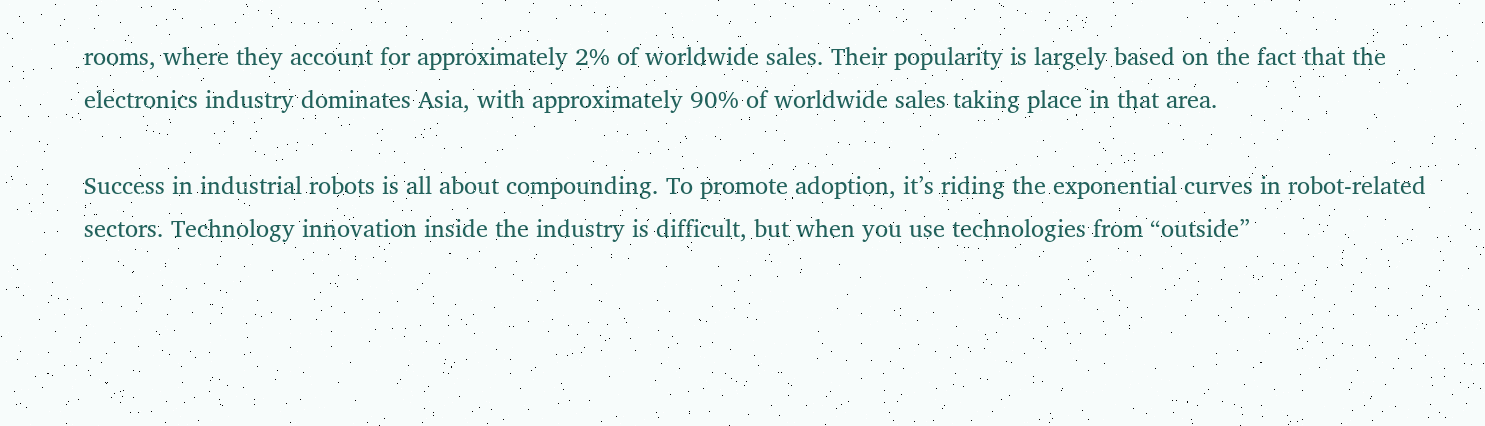rooms, where they account for approximately 2% of worldwide sales. Their popularity is largely based on the fact that the electronics industry dominates Asia, with approximately 90% of worldwide sales taking place in that area.

Success in industrial robots is all about compounding. To promote adoption, it’s riding the exponential curves in robot-related sectors. Technology innovation inside the industry is difficult, but when you use technologies from “outside”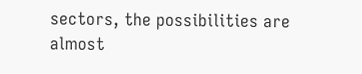sectors, the possibilities are almost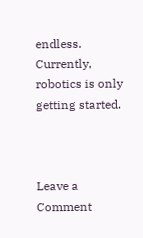endless. Currently, robotics is only getting started.



Leave a Comment